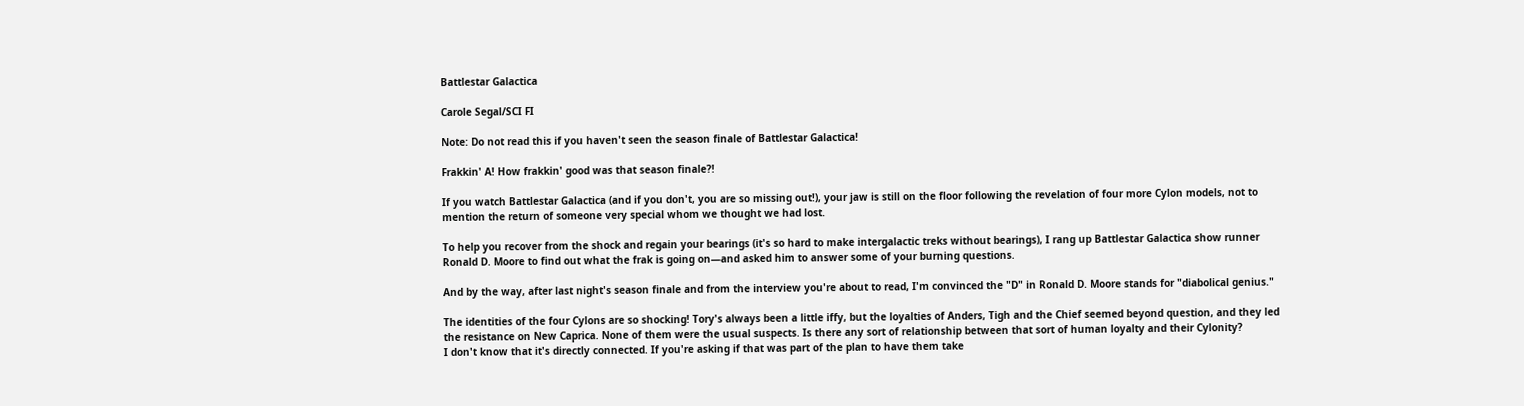Battlestar Galactica

Carole Segal/SCI FI

Note: Do not read this if you haven't seen the season finale of Battlestar Galactica!

Frakkin' A! How frakkin' good was that season finale?!

If you watch Battlestar Galactica (and if you don't, you are so missing out!), your jaw is still on the floor following the revelation of four more Cylon models, not to mention the return of someone very special whom we thought we had lost.

To help you recover from the shock and regain your bearings (it's so hard to make intergalactic treks without bearings), I rang up Battlestar Galactica show runner Ronald D. Moore to find out what the frak is going on—and asked him to answer some of your burning questions.

And by the way, after last night's season finale and from the interview you're about to read, I'm convinced the "D" in Ronald D. Moore stands for "diabolical genius."

The identities of the four Cylons are so shocking! Tory's always been a little iffy, but the loyalties of Anders, Tigh and the Chief seemed beyond question, and they led the resistance on New Caprica. None of them were the usual suspects. Is there any sort of relationship between that sort of human loyalty and their Cylonity?
I don't know that it's directly connected. If you're asking if that was part of the plan to have them take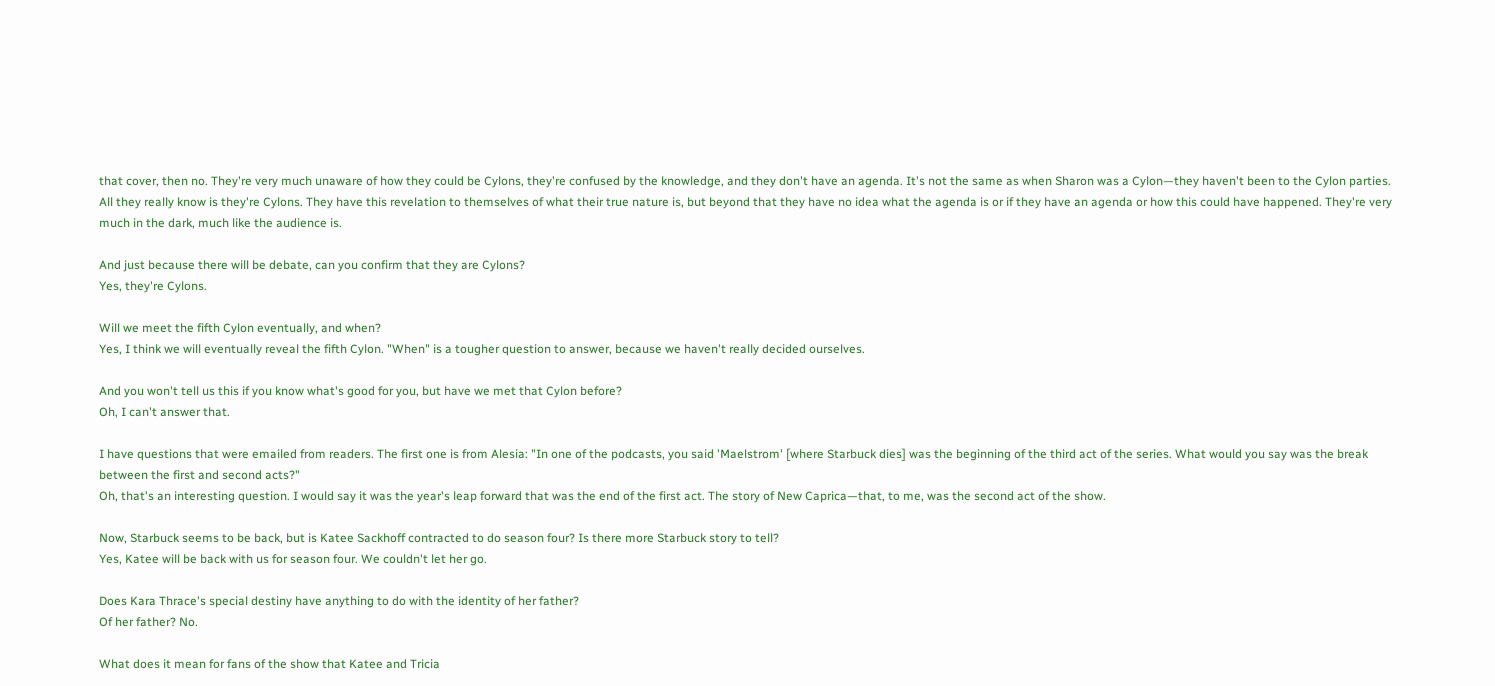that cover, then no. They're very much unaware of how they could be Cylons, they're confused by the knowledge, and they don't have an agenda. It's not the same as when Sharon was a Cylon—they haven't been to the Cylon parties. All they really know is they're Cylons. They have this revelation to themselves of what their true nature is, but beyond that they have no idea what the agenda is or if they have an agenda or how this could have happened. They're very much in the dark, much like the audience is.

And just because there will be debate, can you confirm that they are Cylons?
Yes, they're Cylons.

Will we meet the fifth Cylon eventually, and when?
Yes, I think we will eventually reveal the fifth Cylon. "When" is a tougher question to answer, because we haven't really decided ourselves.

And you won't tell us this if you know what's good for you, but have we met that Cylon before?
Oh, I can't answer that.

I have questions that were emailed from readers. The first one is from Alesia: "In one of the podcasts, you said 'Maelstrom' [where Starbuck dies] was the beginning of the third act of the series. What would you say was the break between the first and second acts?"
Oh, that's an interesting question. I would say it was the year's leap forward that was the end of the first act. The story of New Caprica—that, to me, was the second act of the show.

Now, Starbuck seems to be back, but is Katee Sackhoff contracted to do season four? Is there more Starbuck story to tell?
Yes, Katee will be back with us for season four. We couldn't let her go.

Does Kara Thrace's special destiny have anything to do with the identity of her father?
Of her father? No.

What does it mean for fans of the show that Katee and Tricia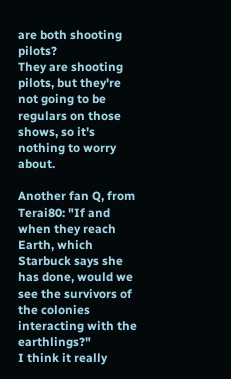are both shooting pilots?
They are shooting pilots, but they're not going to be regulars on those shows, so it's nothing to worry about.

Another fan Q, from Terai80: "If and when they reach Earth, which Starbuck says she has done, would we see the survivors of the colonies interacting with the earthlings?"
I think it really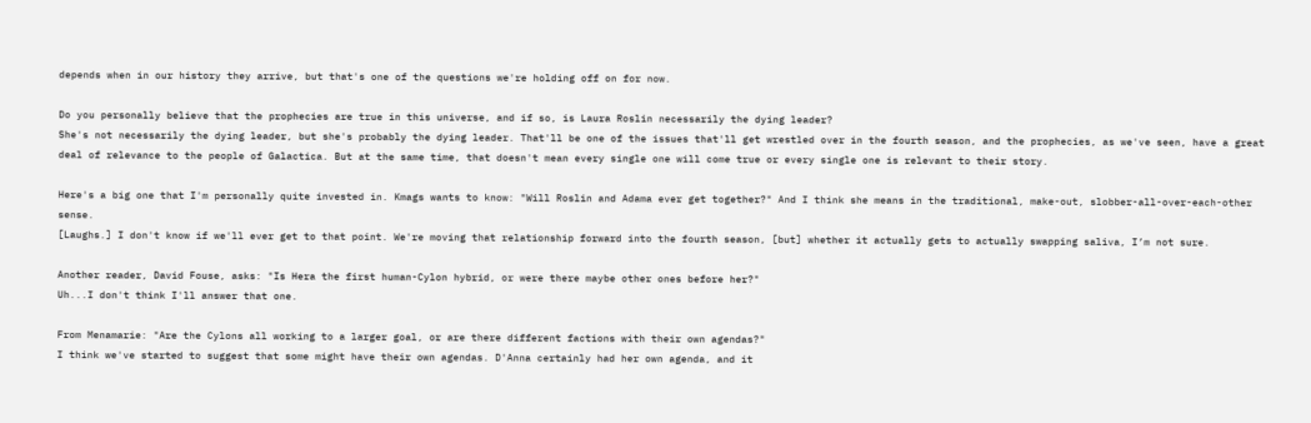depends when in our history they arrive, but that's one of the questions we're holding off on for now.

Do you personally believe that the prophecies are true in this universe, and if so, is Laura Roslin necessarily the dying leader?
She's not necessarily the dying leader, but she's probably the dying leader. That'll be one of the issues that'll get wrestled over in the fourth season, and the prophecies, as we've seen, have a great deal of relevance to the people of Galactica. But at the same time, that doesn't mean every single one will come true or every single one is relevant to their story.

Here's a big one that I'm personally quite invested in. Kmags wants to know: "Will Roslin and Adama ever get together?" And I think she means in the traditional, make-out, slobber-all-over-each-other sense.
[Laughs.] I don't know if we'll ever get to that point. We're moving that relationship forward into the fourth season, [but] whether it actually gets to actually swapping saliva, I’m not sure.

Another reader, David Fouse, asks: "Is Hera the first human-Cylon hybrid, or were there maybe other ones before her?"
Uh...I don't think I'll answer that one.

From Menamarie: "Are the Cylons all working to a larger goal, or are there different factions with their own agendas?"
I think we've started to suggest that some might have their own agendas. D'Anna certainly had her own agenda, and it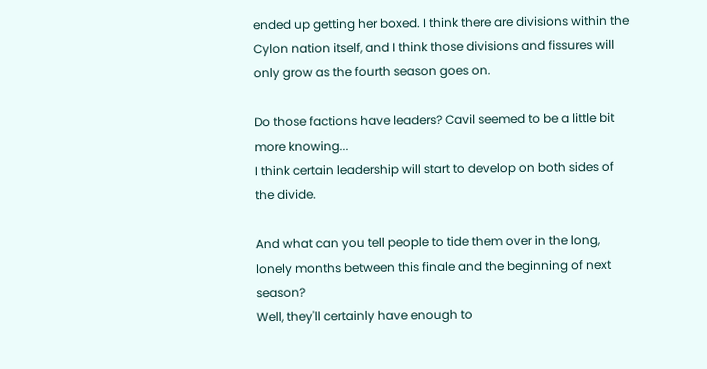ended up getting her boxed. I think there are divisions within the Cylon nation itself, and I think those divisions and fissures will only grow as the fourth season goes on.

Do those factions have leaders? Cavil seemed to be a little bit more knowing...
I think certain leadership will start to develop on both sides of the divide.

And what can you tell people to tide them over in the long, lonely months between this finale and the beginning of next season?
Well, they'll certainly have enough to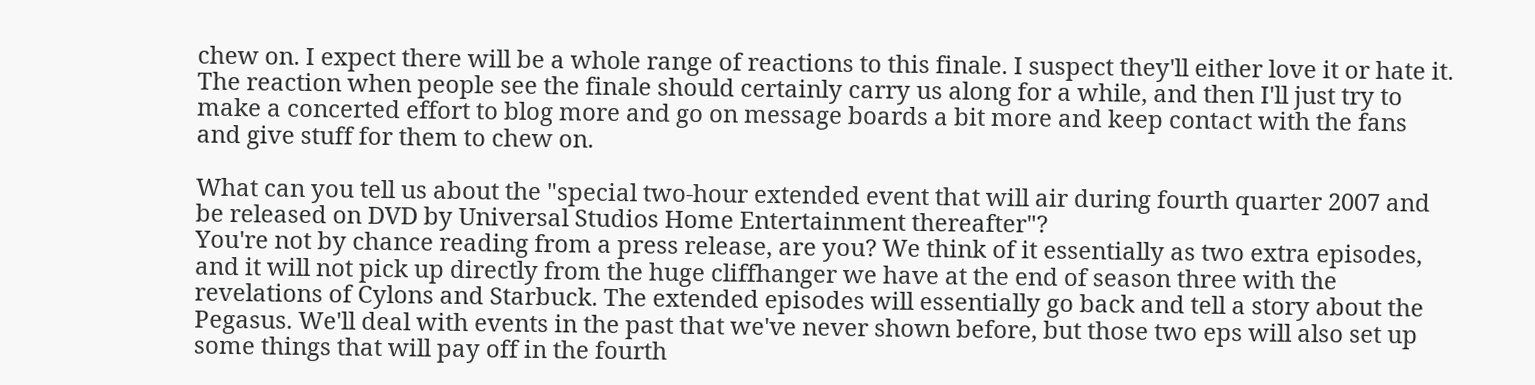chew on. I expect there will be a whole range of reactions to this finale. I suspect they'll either love it or hate it. The reaction when people see the finale should certainly carry us along for a while, and then I'll just try to make a concerted effort to blog more and go on message boards a bit more and keep contact with the fans and give stuff for them to chew on.

What can you tell us about the "special two-hour extended event that will air during fourth quarter 2007 and be released on DVD by Universal Studios Home Entertainment thereafter"?
You're not by chance reading from a press release, are you? We think of it essentially as two extra episodes, and it will not pick up directly from the huge cliffhanger we have at the end of season three with the revelations of Cylons and Starbuck. The extended episodes will essentially go back and tell a story about the Pegasus. We'll deal with events in the past that we've never shown before, but those two eps will also set up some things that will pay off in the fourth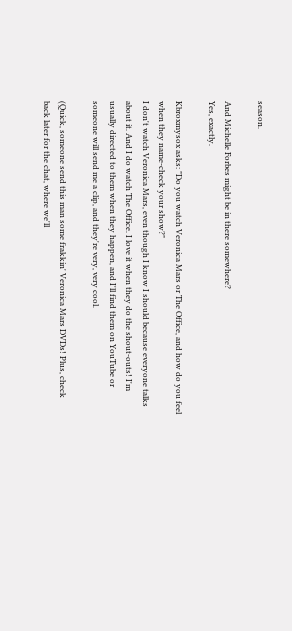season.

And Michelle Forbes might be in there somewhere?
Yes, exactly.

Kbroxmysox asks: "Do you watch Veronica Mars or The Office, and how do you feel when they name-check your show?"
I don't watch Veronica Mars, even though I know I should because everyone talks about it. And I do watch The Office. I love it when they do the shout-outs! I'm usually directed to them when they happen, and I'll find them on YouTube or someone will send me a clip, and they're very, very cool.

(Quick, someone send this man some frakkin' Veronica Mars DVDs! Plus, check back later for the chat, where we'll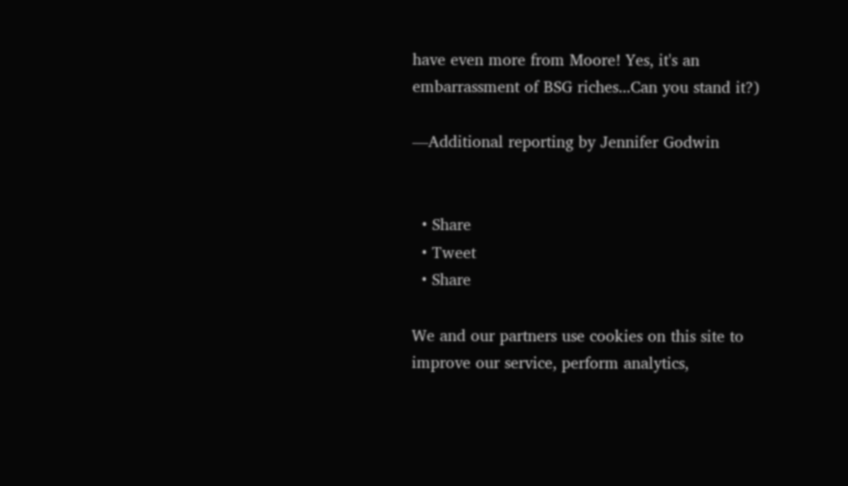have even more from Moore! Yes, it's an embarrassment of BSG riches...Can you stand it?)

—Additional reporting by Jennifer Godwin


  • Share
  • Tweet
  • Share

We and our partners use cookies on this site to improve our service, perform analytics,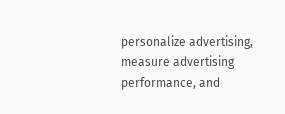personalize advertising, measure advertising performance, and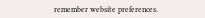remember website preferences.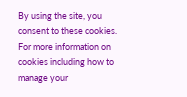By using the site, you consent to these cookies. For more information on cookies including how to manage your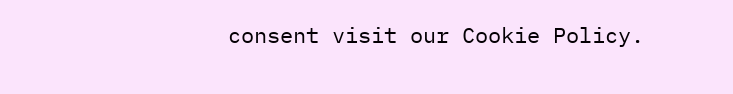consent visit our Cookie Policy.